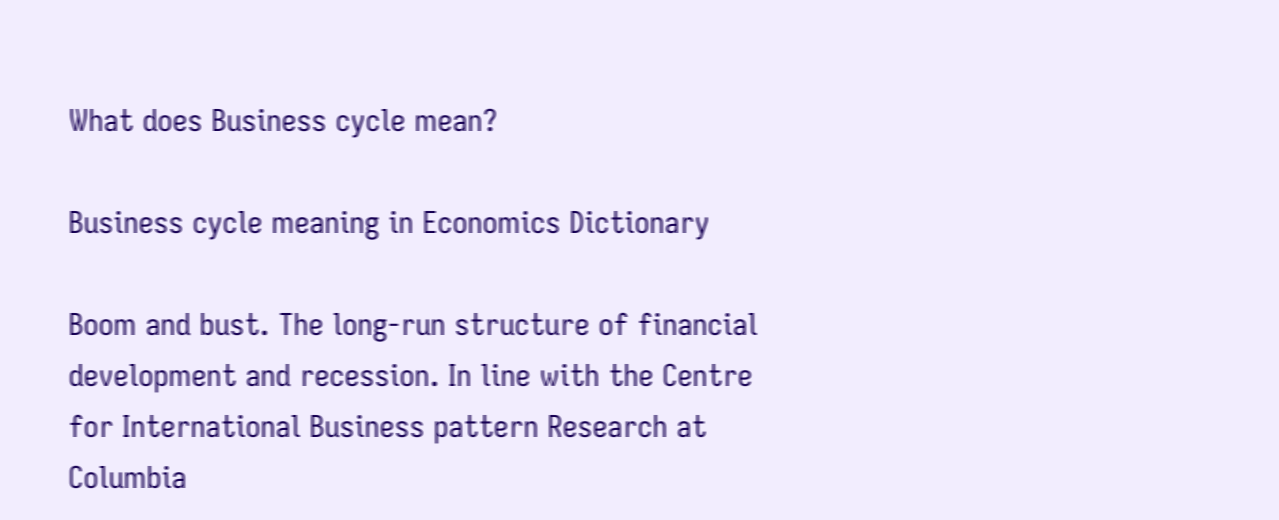What does Business cycle mean?

Business cycle meaning in Economics Dictionary

Boom and bust. The long-run structure of financial development and recession. In line with the Centre for International Business pattern Research at Columbia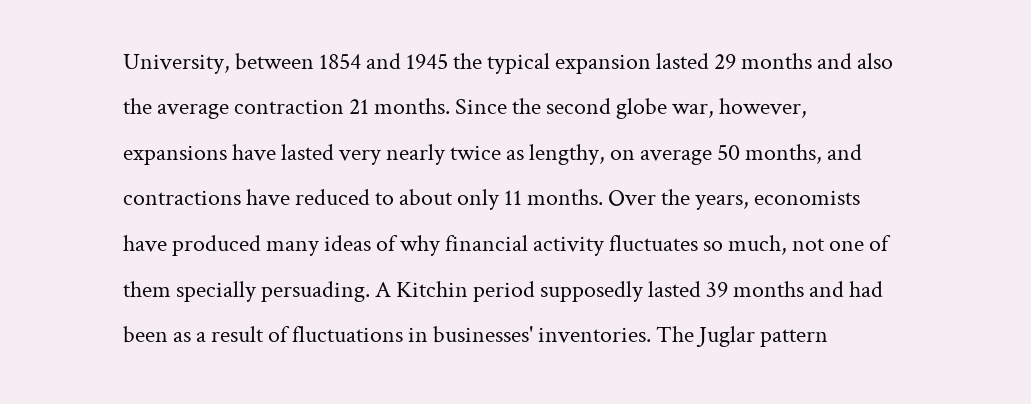University, between 1854 and 1945 the typical expansion lasted 29 months and also the average contraction 21 months. Since the second globe war, however, expansions have lasted very nearly twice as lengthy, on average 50 months, and contractions have reduced to about only 11 months. Over the years, economists have produced many ideas of why financial activity fluctuates so much, not one of them specially persuading. A Kitchin period supposedly lasted 39 months and had been as a result of fluctuations in businesses' inventories. The Juglar pattern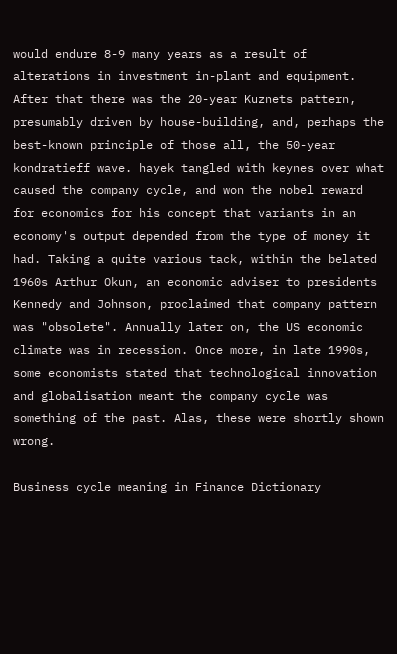would endure 8-9 many years as a result of alterations in investment in-plant and equipment. After that there was the 20-year Kuznets pattern, presumably driven by house-building, and, perhaps the best-known principle of those all, the 50-year kondratieff wave. hayek tangled with keynes over what caused the company cycle, and won the nobel reward for economics for his concept that variants in an economy's output depended from the type of money it had. Taking a quite various tack, within the belated 1960s Arthur Okun, an economic adviser to presidents Kennedy and Johnson, proclaimed that company pattern was "obsolete". Annually later on, the US economic climate was in recession. Once more, in late 1990s, some economists stated that technological innovation and globalisation meant the company cycle was something of the past. Alas, these were shortly shown wrong.

Business cycle meaning in Finance Dictionary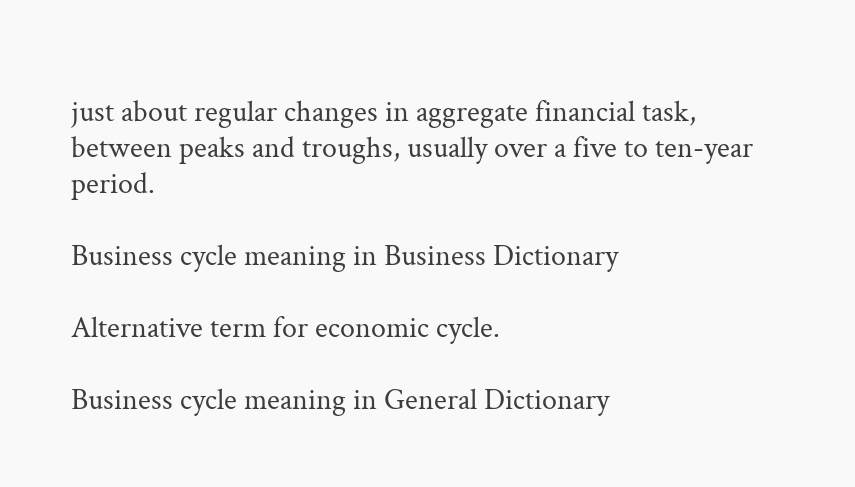just about regular changes in aggregate financial task, between peaks and troughs, usually over a five to ten-year period.

Business cycle meaning in Business Dictionary

Alternative term for economic cycle.

Business cycle meaning in General Dictionary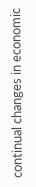continual changes in economic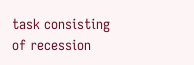task consisting of recession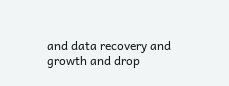and data recovery and growth and drop